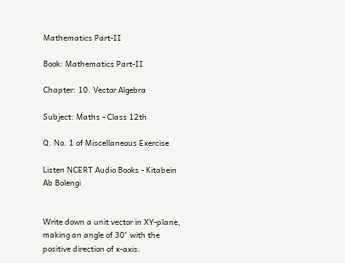Mathematics Part-II

Book: Mathematics Part-II

Chapter: 10. Vector Algebra

Subject: Maths - Class 12th

Q. No. 1 of Miscellaneous Exercise

Listen NCERT Audio Books - Kitabein Ab Bolengi


Write down a unit vector in XY-plane, making an angle of 30° with the positive direction of x-axis.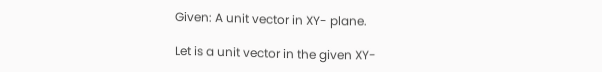Given: A unit vector in XY- plane.

Let is a unit vector in the given XY-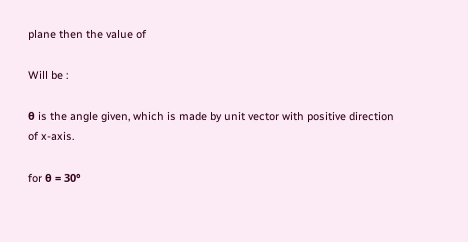plane then the value of

Will be :

θ is the angle given, which is made by unit vector with positive direction of x-axis.

for θ = 30°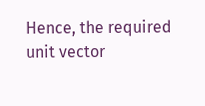Hence, the required unit vector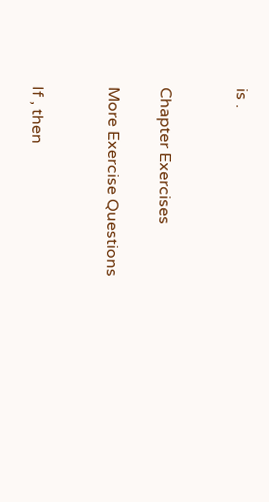is .


Chapter Exercises

More Exercise Questions


If , then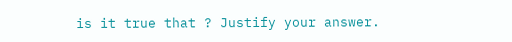is it true that ? Justify your answer.